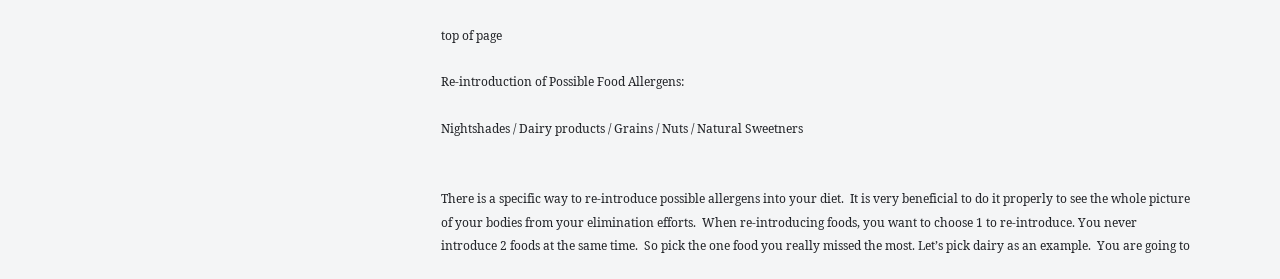top of page

Re-introduction of Possible Food Allergens:

Nightshades / Dairy products / Grains / Nuts / Natural Sweetners


There is a specific way to re-introduce possible allergens into your diet.  It is very beneficial to do it properly to see the whole picture of your bodies from your elimination efforts.  When re-introducing foods, you want to choose 1 to re-introduce. You never introduce 2 foods at the same time.  So pick the one food you really missed the most. Let’s pick dairy as an example.  You are going to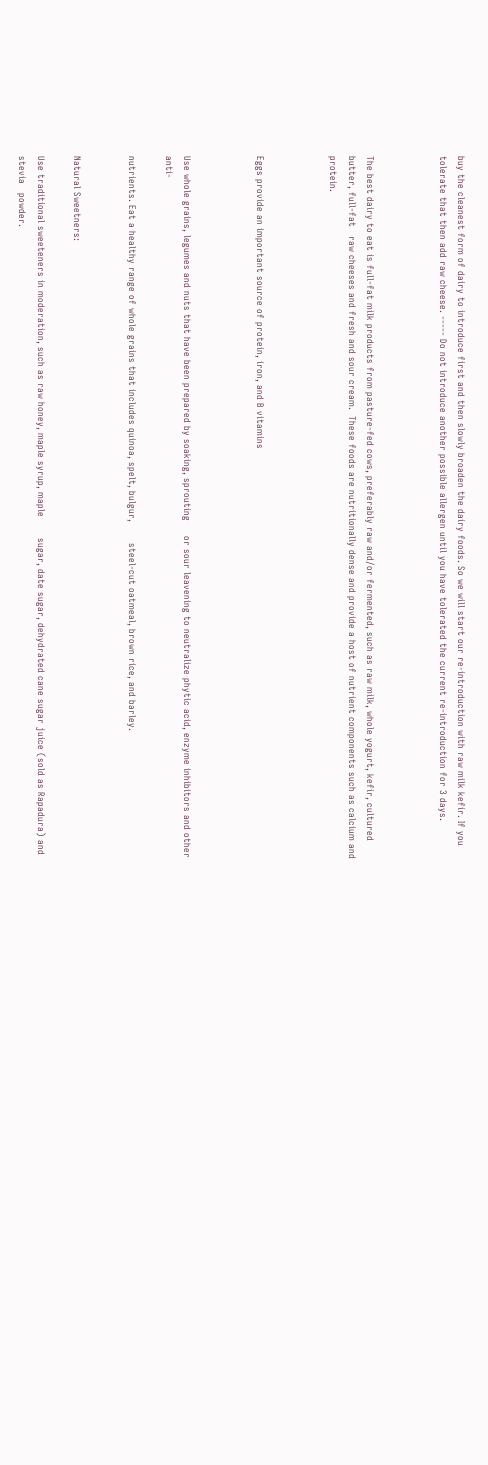buy the cleanest form of dairy to introduce first and then slowly broaden the dairy foods. So we will start our re-introduction with raw milk kefir. If you tolerate that then add raw cheese. ----- Do not introduce another possible allergen until you have tolerated the current re-introduction for 3 days.



The best dairy to eat is full-fat milk products from pasture-fed cows, preferably raw and/or fermented, such as raw milk, whole yogurt, kefir, cultured butter, full-fat   raw cheeses and fresh and sour cream.  These foods are nutritionally dense and provide a host of nutrient components such as calcium and protein.



Eggs provide an important source of protein, iron, and B vitamins



Use whole grains, legumes and nuts that have been prepared by soaking, sprouting     or sour leavening to neutralize phytic acid, enzyme inhibitors and other anti-

nutrients. Eat a healthy range of whole grains that includes quinoa, spelt, bulgur,       steel-cut oatmeal, brown rice, and barley.


Natural Sweetners:

Use traditional sweeteners in moderation, such as raw honey, maple syrup, maple       sugar, date sugar, dehydrated cane sugar juice (sold as Rapadura) and stevia   powder.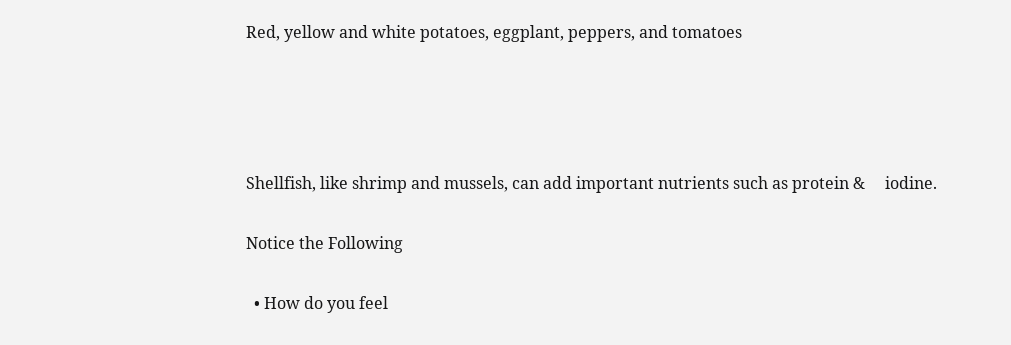Red, yellow and white potatoes, eggplant, peppers, and tomatoes




Shellfish, like shrimp and mussels, can add important nutrients such as protein &     iodine.

Notice the Following

  • How do you feel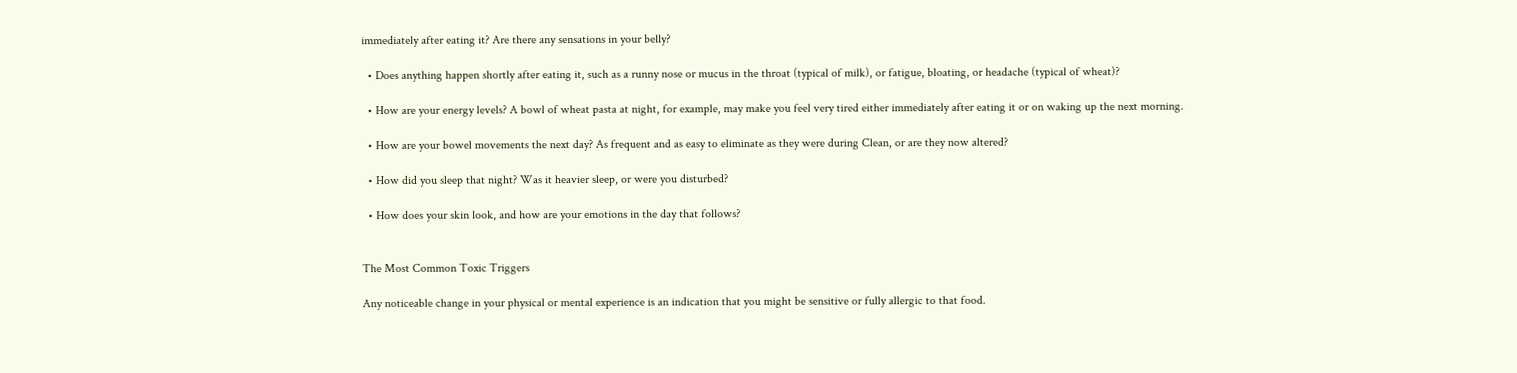immediately after eating it? Are there any sensations in your belly?

  • Does anything happen shortly after eating it, such as a runny nose or mucus in the throat (typical of milk), or fatigue, bloating, or headache (typical of wheat)?

  • How are your energy levels? A bowl of wheat pasta at night, for example, may make you feel very tired either immediately after eating it or on waking up the next morning.

  • How are your bowel movements the next day? As frequent and as easy to eliminate as they were during Clean, or are they now altered?

  • How did you sleep that night? Was it heavier sleep, or were you disturbed?

  • How does your skin look, and how are your emotions in the day that follows?


The Most Common Toxic Triggers

Any noticeable change in your physical or mental experience is an indication that you might be sensitive or fully allergic to that food.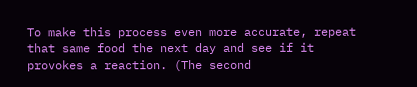To make this process even more accurate, repeat that same food the next day and see if it provokes a reaction. (The second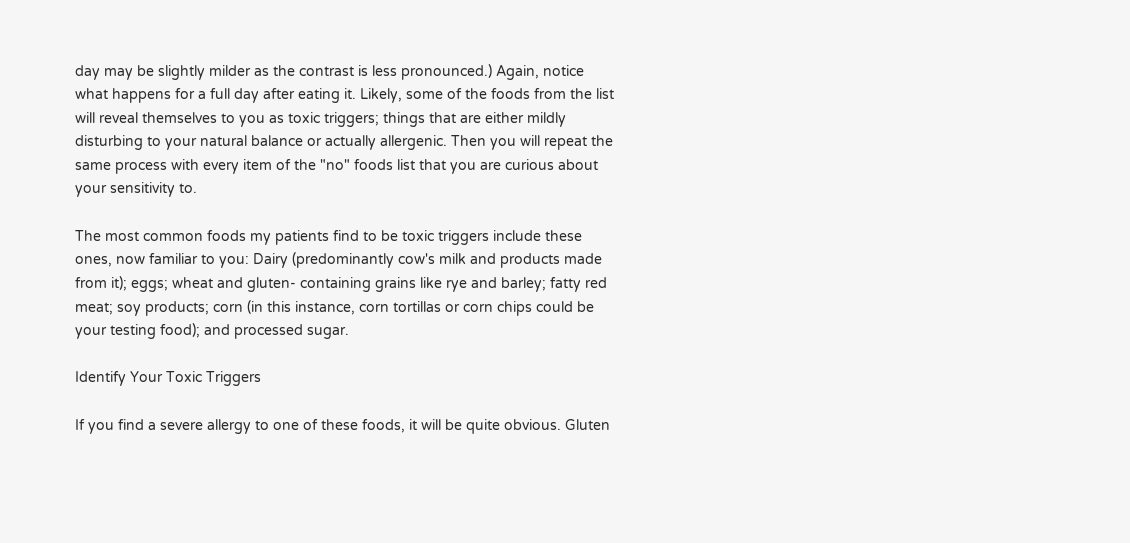day may be slightly milder as the contrast is less pronounced.) Again, notice what happens for a full day after eating it. Likely, some of the foods from the list will reveal themselves to you as toxic triggers; things that are either mildly disturbing to your natural balance or actually allergenic. Then you will repeat the same process with every item of the "no" foods list that you are curious about your sensitivity to.

The most common foods my patients find to be toxic triggers include these ones, now familiar to you: Dairy (predominantly cow's milk and products made from it); eggs; wheat and gluten- containing grains like rye and barley; fatty red meat; soy products; corn (in this instance, corn tortillas or corn chips could be your testing food); and processed sugar.

Identify Your Toxic Triggers

If you find a severe allergy to one of these foods, it will be quite obvious. Gluten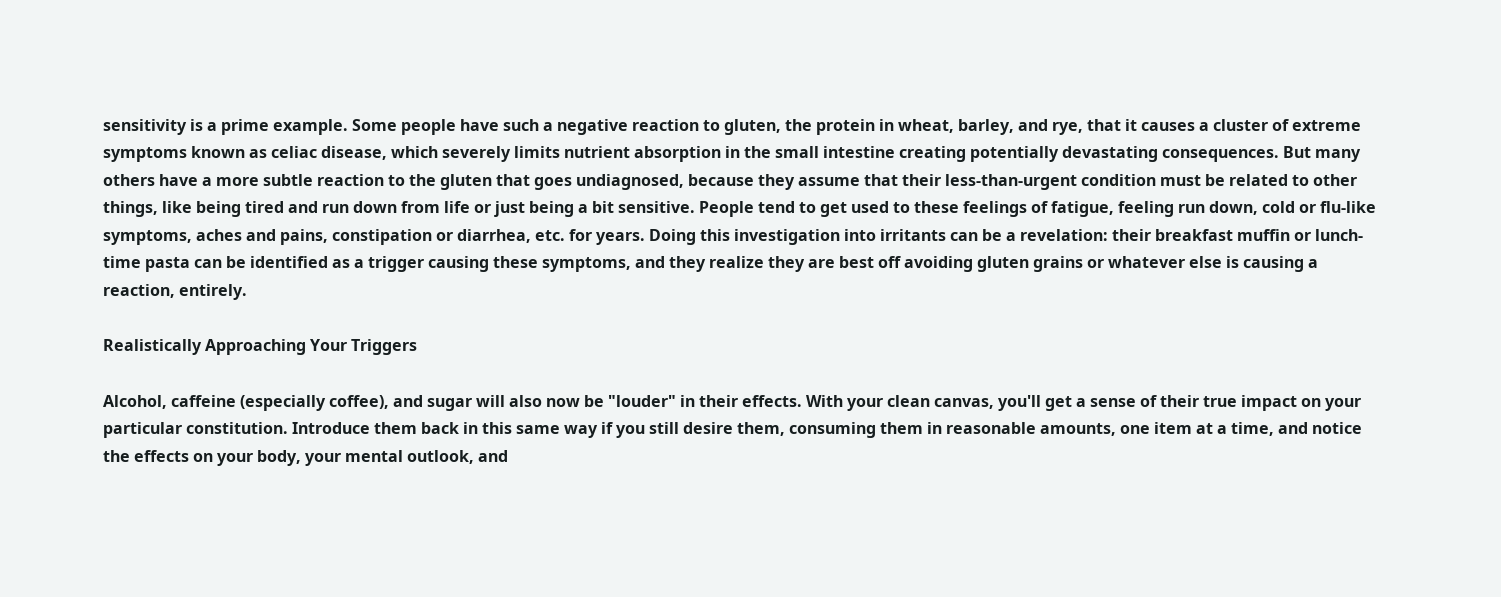sensitivity is a prime example. Some people have such a negative reaction to gluten, the protein in wheat, barley, and rye, that it causes a cluster of extreme symptoms known as celiac disease, which severely limits nutrient absorption in the small intestine creating potentially devastating consequences. But many others have a more subtle reaction to the gluten that goes undiagnosed, because they assume that their less-than-urgent condition must be related to other things, like being tired and run down from life or just being a bit sensitive. People tend to get used to these feelings of fatigue, feeling run down, cold or flu-like symptoms, aches and pains, constipation or diarrhea, etc. for years. Doing this investigation into irritants can be a revelation: their breakfast muffin or lunch-time pasta can be identified as a trigger causing these symptoms, and they realize they are best off avoiding gluten grains or whatever else is causing a reaction, entirely.

Realistically Approaching Your Triggers

Alcohol, caffeine (especially coffee), and sugar will also now be "louder" in their effects. With your clean canvas, you'll get a sense of their true impact on your particular constitution. Introduce them back in this same way if you still desire them, consuming them in reasonable amounts, one item at a time, and notice the effects on your body, your mental outlook, and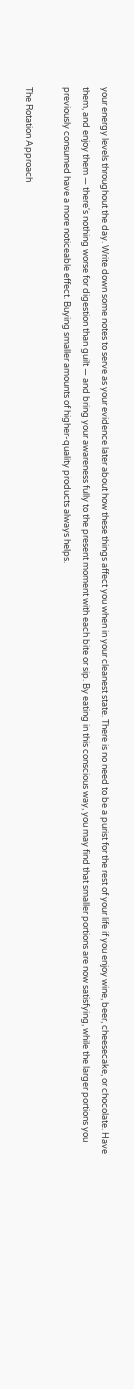your energy levels throughout the day. Write down some notes to serve as your evidence later about how these things affect you when in your cleanest state. There is no need to be a purist for the rest of your life if you enjoy wine, beer, cheesecake, or chocolate. Have them, and enjoy them — there's nothing worse for digestion than guilt — and bring your awareness fully to the present moment with each bite or sip. By eating in this conscious way, you may find that smaller portions are now satisfying, while the larger portions you previously consumed have a more noticeable effect. Buying smaller amounts of higher-quality products always helps.

The Rotation Approach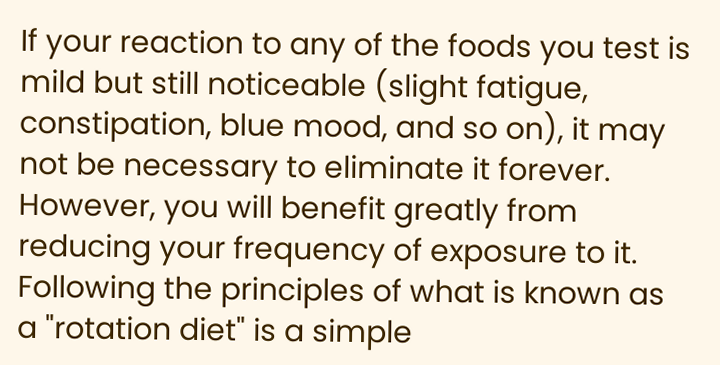If your reaction to any of the foods you test is mild but still noticeable (slight fatigue, constipation, blue mood, and so on), it may not be necessary to eliminate it forever. However, you will benefit greatly from reducing your frequency of exposure to it. Following the principles of what is known as a "rotation diet" is a simple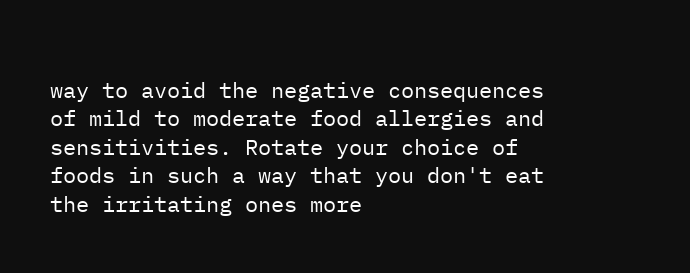way to avoid the negative consequences of mild to moderate food allergies and sensitivities. Rotate your choice of foods in such a way that you don't eat the irritating ones more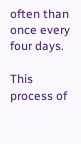often than once every four days.

This process of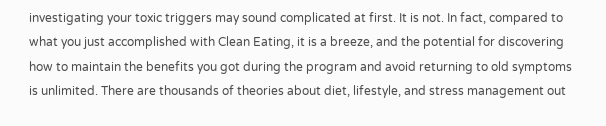investigating your toxic triggers may sound complicated at first. It is not. In fact, compared to what you just accomplished with Clean Eating, it is a breeze, and the potential for discovering how to maintain the benefits you got during the program and avoid returning to old symptoms is unlimited. There are thousands of theories about diet, lifestyle, and stress management out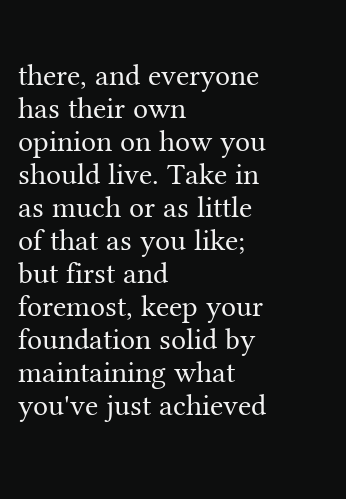there, and everyone has their own opinion on how you should live. Take in as much or as little of that as you like; but first and foremost, keep your foundation solid by maintaining what you've just achieved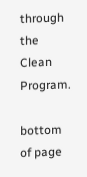through the Clean Program.

bottom of page